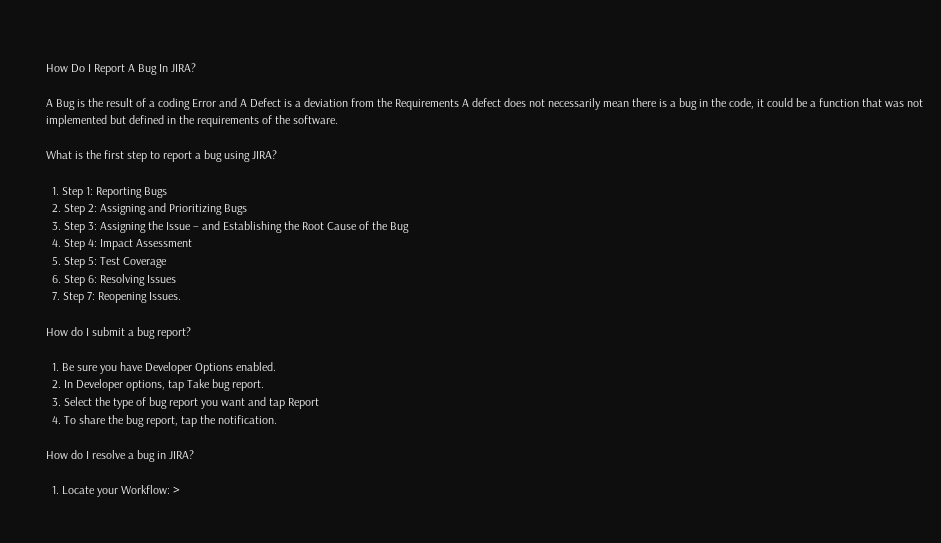How Do I Report A Bug In JIRA?

A Bug is the result of a coding Error and A Defect is a deviation from the Requirements A defect does not necessarily mean there is a bug in the code, it could be a function that was not implemented but defined in the requirements of the software.

What is the first step to report a bug using JIRA?

  1. Step 1: Reporting Bugs
  2. Step 2: Assigning and Prioritizing Bugs
  3. Step 3: Assigning the Issue – and Establishing the Root Cause of the Bug
  4. Step 4: Impact Assessment
  5. Step 5: Test Coverage
  6. Step 6: Resolving Issues
  7. Step 7: Reopening Issues.

How do I submit a bug report?

  1. Be sure you have Developer Options enabled.
  2. In Developer options, tap Take bug report.
  3. Select the type of bug report you want and tap Report
  4. To share the bug report, tap the notification.

How do I resolve a bug in JIRA?

  1. Locate your Workflow: >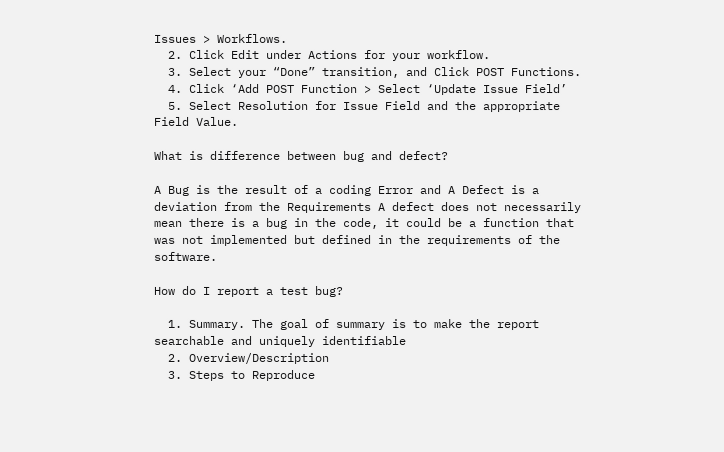Issues > Workflows.
  2. Click Edit under Actions for your workflow.
  3. Select your “Done” transition, and Click POST Functions.
  4. Click ‘Add POST Function > Select ‘Update Issue Field’
  5. Select Resolution for Issue Field and the appropriate Field Value.

What is difference between bug and defect?

A Bug is the result of a coding Error and A Defect is a deviation from the Requirements A defect does not necessarily mean there is a bug in the code, it could be a function that was not implemented but defined in the requirements of the software.

How do I report a test bug?

  1. Summary. The goal of summary is to make the report searchable and uniquely identifiable
  2. Overview/Description
  3. Steps to Reproduce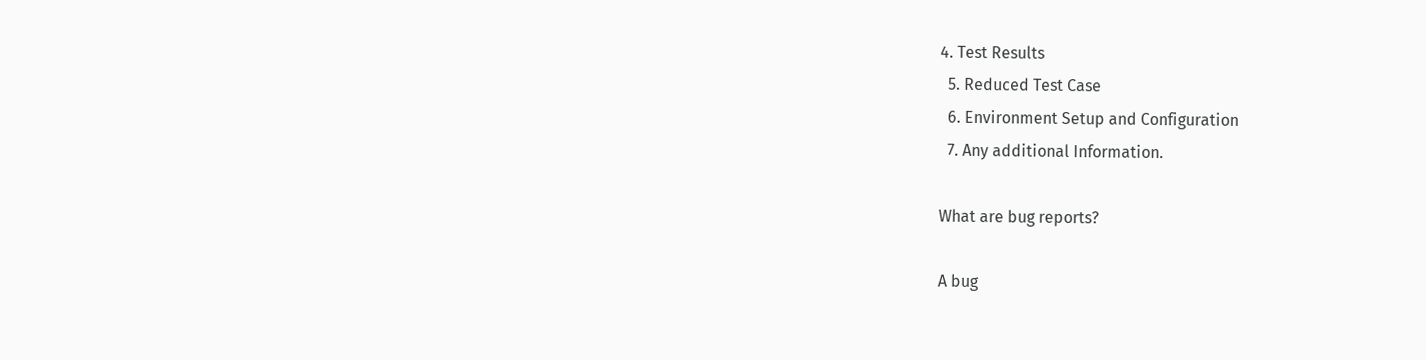4. Test Results
  5. Reduced Test Case
  6. Environment Setup and Configuration
  7. Any additional Information.

What are bug reports?

A bug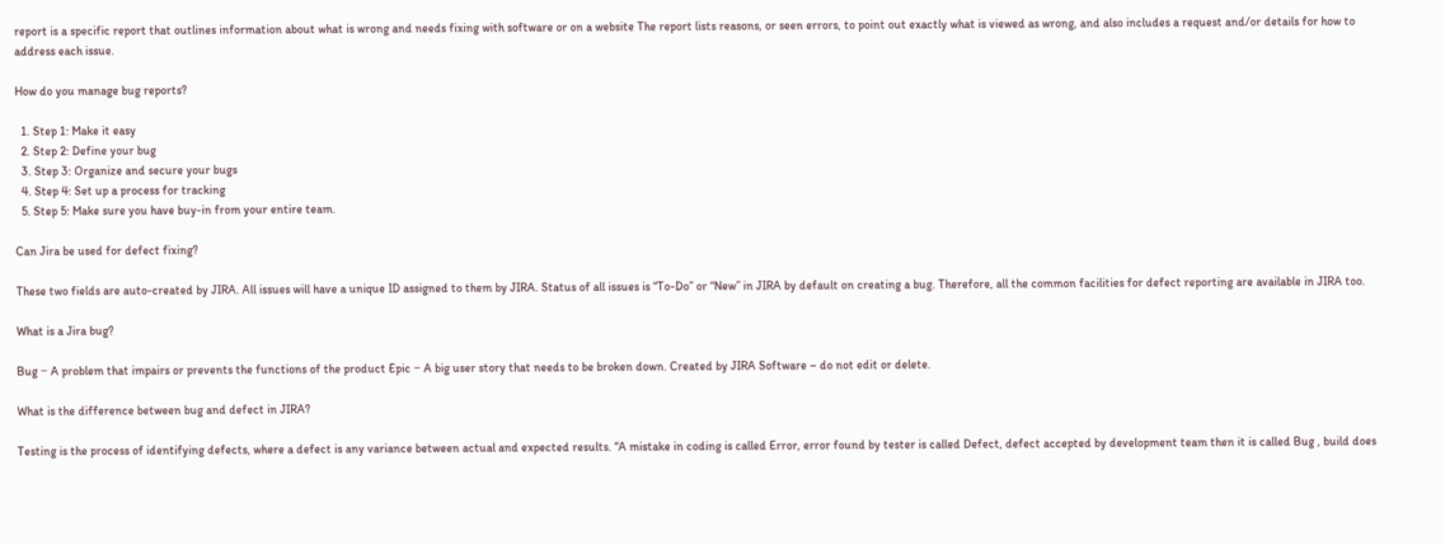report is a specific report that outlines information about what is wrong and needs fixing with software or on a website The report lists reasons, or seen errors, to point out exactly what is viewed as wrong, and also includes a request and/or details for how to address each issue.

How do you manage bug reports?

  1. Step 1: Make it easy
  2. Step 2: Define your bug
  3. Step 3: Organize and secure your bugs
  4. Step 4: Set up a process for tracking
  5. Step 5: Make sure you have buy-in from your entire team.

Can Jira be used for defect fixing?

These two fields are auto-created by JIRA. All issues will have a unique ID assigned to them by JIRA. Status of all issues is “To-Do” or “New” in JIRA by default on creating a bug. Therefore, all the common facilities for defect reporting are available in JIRA too.

What is a Jira bug?

Bug − A problem that impairs or prevents the functions of the product Epic − A big user story that needs to be broken down. Created by JIRA Software – do not edit or delete.

What is the difference between bug and defect in JIRA?

Testing is the process of identifying defects, where a defect is any variance between actual and expected results. “A mistake in coding is called Error, error found by tester is called Defect, defect accepted by development team then it is called Bug , build does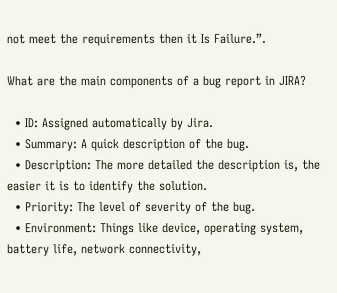not meet the requirements then it Is Failure.”.

What are the main components of a bug report in JIRA?

  • ID: Assigned automatically by Jira.
  • Summary: A quick description of the bug.
  • Description: The more detailed the description is, the easier it is to identify the solution.
  • Priority: The level of severity of the bug.
  • Environment: Things like device, operating system, battery life, network connectivity,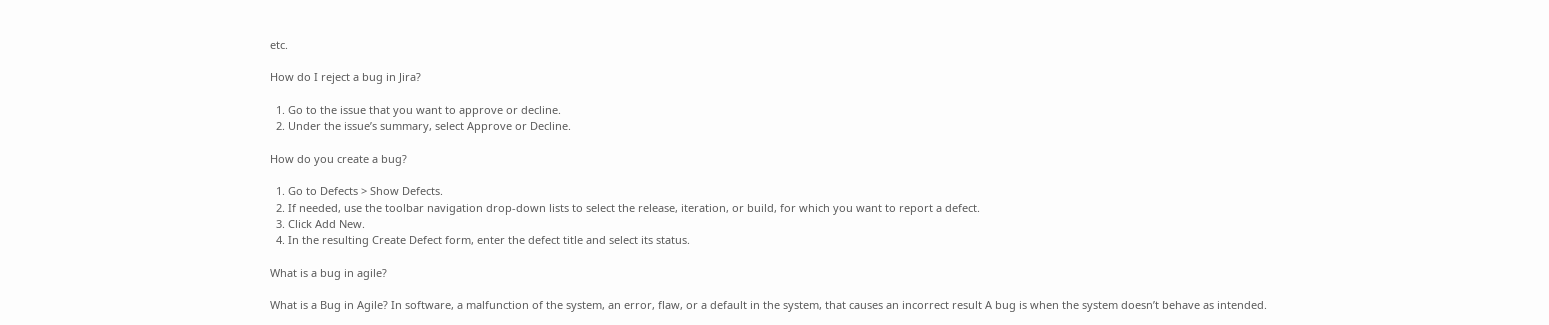etc.

How do I reject a bug in Jira?

  1. Go to the issue that you want to approve or decline.
  2. Under the issue’s summary, select Approve or Decline.

How do you create a bug?

  1. Go to Defects > Show Defects.
  2. If needed, use the toolbar navigation drop-down lists to select the release, iteration, or build, for which you want to report a defect.
  3. Click Add New.
  4. In the resulting Create Defect form, enter the defect title and select its status.

What is a bug in agile?

What is a Bug in Agile? In software, a malfunction of the system, an error, flaw, or a default in the system, that causes an incorrect result A bug is when the system doesn’t behave as intended.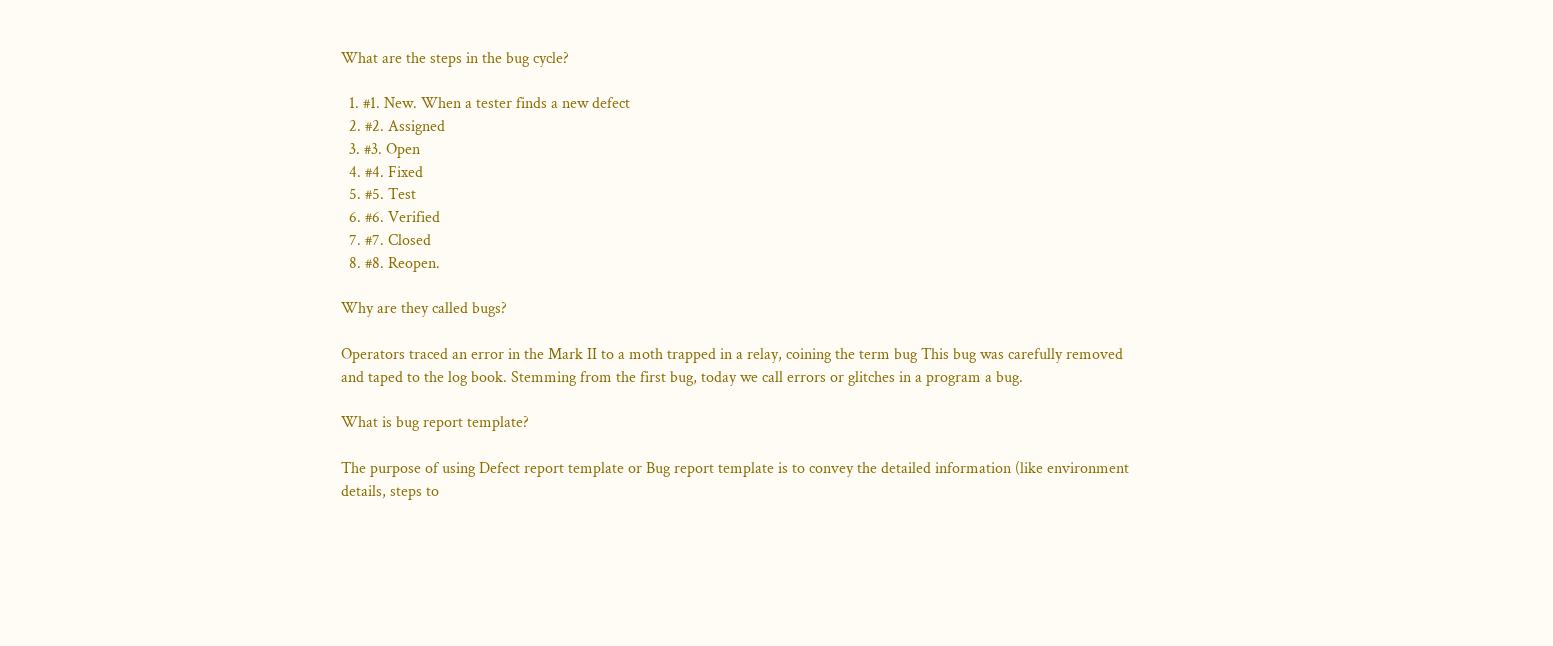What are the steps in the bug cycle?

  1. #1. New. When a tester finds a new defect
  2. #2. Assigned
  3. #3. Open
  4. #4. Fixed
  5. #5. Test
  6. #6. Verified
  7. #7. Closed
  8. #8. Reopen.

Why are they called bugs?

Operators traced an error in the Mark II to a moth trapped in a relay, coining the term bug This bug was carefully removed and taped to the log book. Stemming from the first bug, today we call errors or glitches in a program a bug.

What is bug report template?

The purpose of using Defect report template or Bug report template is to convey the detailed information (like environment details, steps to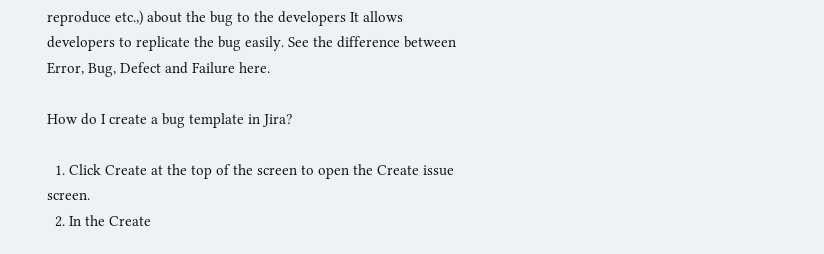reproduce etc.,) about the bug to the developers It allows developers to replicate the bug easily. See the difference between Error, Bug, Defect and Failure here.

How do I create a bug template in Jira?

  1. Click Create at the top of the screen to open the Create issue screen.
  2. In the Create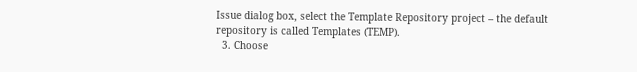Issue dialog box, select the Template Repository project – the default repository is called Templates (TEMP).
  3. Choose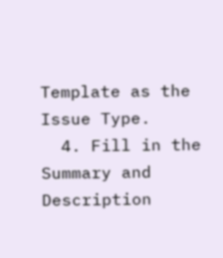Template as the Issue Type.
  4. Fill in the Summary and Description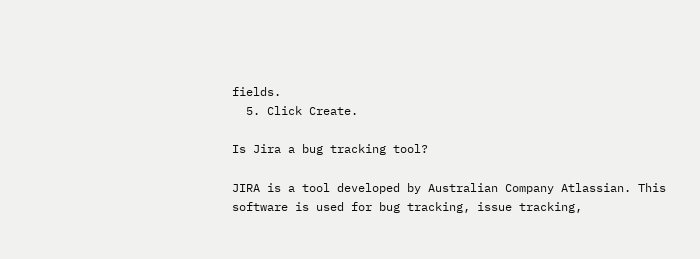fields.
  5. Click Create.

Is Jira a bug tracking tool?

JIRA is a tool developed by Australian Company Atlassian. This software is used for bug tracking, issue tracking,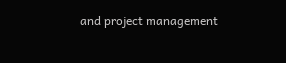and project management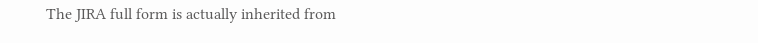The JIRA full form is actually inherited from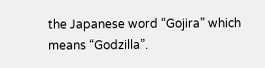the Japanese word “Gojira” which means “Godzilla”.